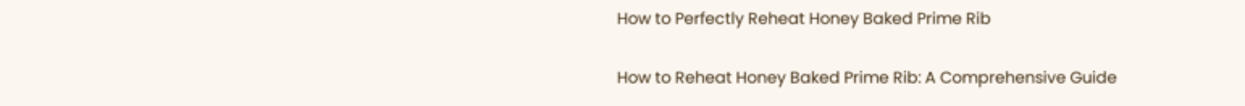How to Perfectly Reheat Honey Baked Prime Rib

How to Reheat Honey Baked Prime Rib: A Comprehensive Guide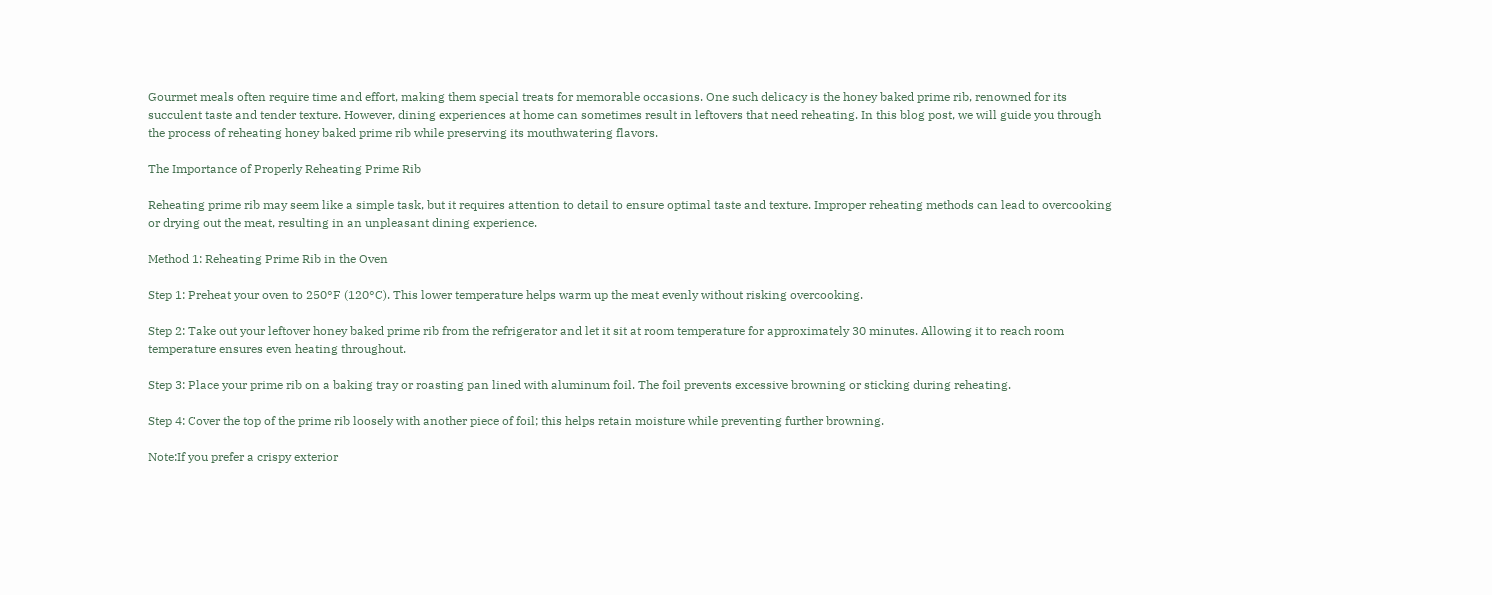Gourmet meals often require time and effort, making them special treats for memorable occasions. One such delicacy is the honey baked prime rib, renowned for its succulent taste and tender texture. However, dining experiences at home can sometimes result in leftovers that need reheating. In this blog post, we will guide you through the process of reheating honey baked prime rib while preserving its mouthwatering flavors.

The Importance of Properly Reheating Prime Rib

Reheating prime rib may seem like a simple task, but it requires attention to detail to ensure optimal taste and texture. Improper reheating methods can lead to overcooking or drying out the meat, resulting in an unpleasant dining experience.

Method 1: Reheating Prime Rib in the Oven

Step 1: Preheat your oven to 250°F (120°C). This lower temperature helps warm up the meat evenly without risking overcooking.

Step 2: Take out your leftover honey baked prime rib from the refrigerator and let it sit at room temperature for approximately 30 minutes. Allowing it to reach room temperature ensures even heating throughout.

Step 3: Place your prime rib on a baking tray or roasting pan lined with aluminum foil. The foil prevents excessive browning or sticking during reheating.

Step 4: Cover the top of the prime rib loosely with another piece of foil; this helps retain moisture while preventing further browning.

Note:If you prefer a crispy exterior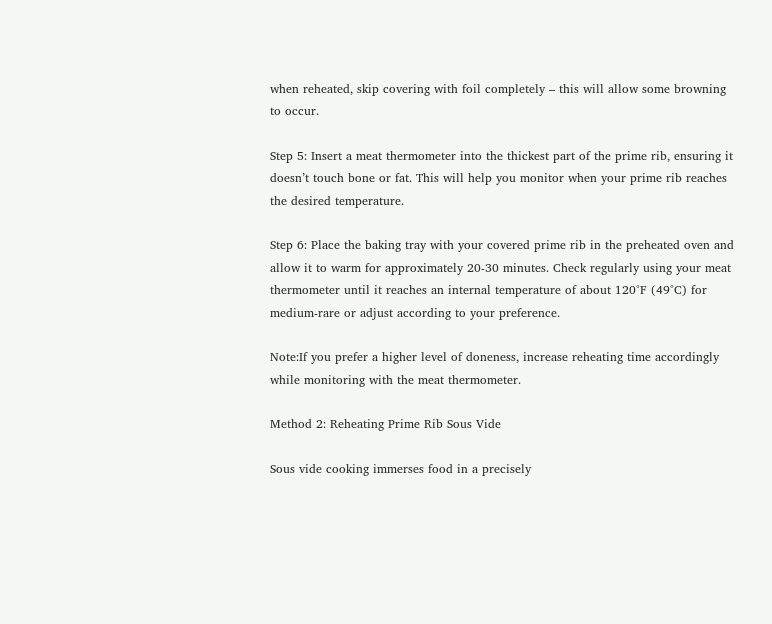when reheated, skip covering with foil completely – this will allow some browning to occur.

Step 5: Insert a meat thermometer into the thickest part of the prime rib, ensuring it doesn’t touch bone or fat. This will help you monitor when your prime rib reaches the desired temperature.

Step 6: Place the baking tray with your covered prime rib in the preheated oven and allow it to warm for approximately 20-30 minutes. Check regularly using your meat thermometer until it reaches an internal temperature of about 120°F (49°C) for medium-rare or adjust according to your preference.

Note:If you prefer a higher level of doneness, increase reheating time accordingly while monitoring with the meat thermometer.

Method 2: Reheating Prime Rib Sous Vide

Sous vide cooking immerses food in a precisely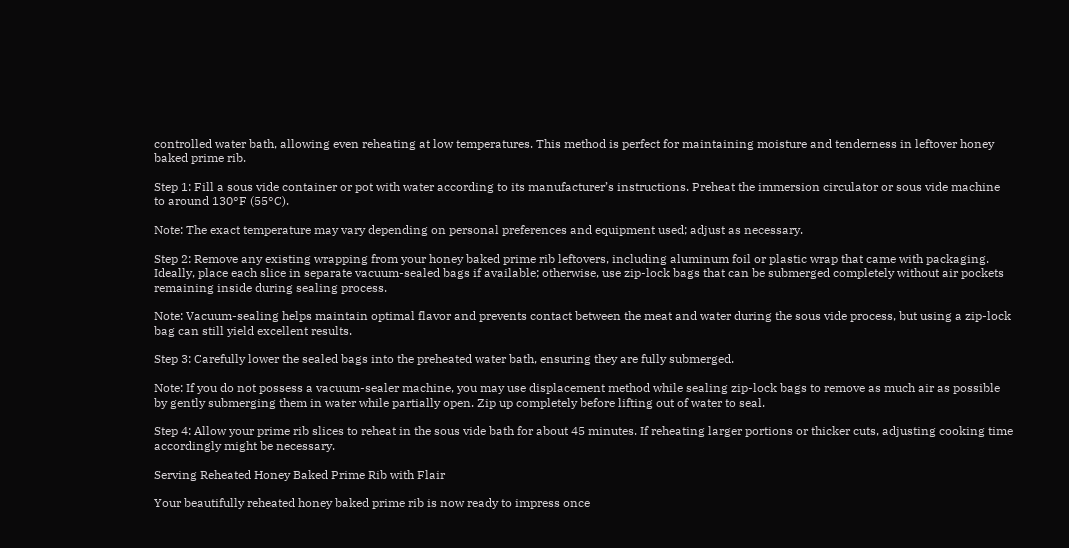controlled water bath, allowing even reheating at low temperatures. This method is perfect for maintaining moisture and tenderness in leftover honey baked prime rib.

Step 1: Fill a sous vide container or pot with water according to its manufacturer’s instructions. Preheat the immersion circulator or sous vide machine to around 130°F (55°C).

Note: The exact temperature may vary depending on personal preferences and equipment used; adjust as necessary.

Step 2: Remove any existing wrapping from your honey baked prime rib leftovers, including aluminum foil or plastic wrap that came with packaging. Ideally, place each slice in separate vacuum-sealed bags if available; otherwise, use zip-lock bags that can be submerged completely without air pockets remaining inside during sealing process.

Note: Vacuum-sealing helps maintain optimal flavor and prevents contact between the meat and water during the sous vide process, but using a zip-lock bag can still yield excellent results.

Step 3: Carefully lower the sealed bags into the preheated water bath, ensuring they are fully submerged.

Note: If you do not possess a vacuum-sealer machine, you may use displacement method while sealing zip-lock bags to remove as much air as possible by gently submerging them in water while partially open. Zip up completely before lifting out of water to seal.

Step 4: Allow your prime rib slices to reheat in the sous vide bath for about 45 minutes. If reheating larger portions or thicker cuts, adjusting cooking time accordingly might be necessary.

Serving Reheated Honey Baked Prime Rib with Flair

Your beautifully reheated honey baked prime rib is now ready to impress once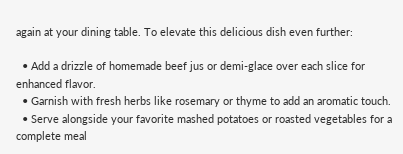again at your dining table. To elevate this delicious dish even further:

  • Add a drizzle of homemade beef jus or demi-glace over each slice for enhanced flavor.
  • Garnish with fresh herbs like rosemary or thyme to add an aromatic touch.
  • Serve alongside your favorite mashed potatoes or roasted vegetables for a complete meal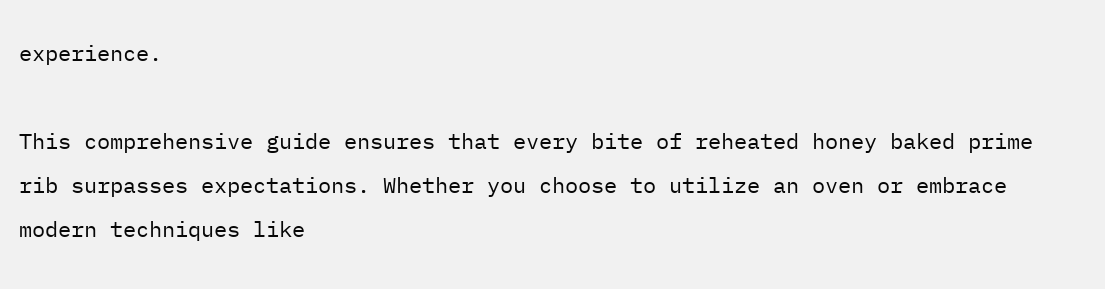experience.

This comprehensive guide ensures that every bite of reheated honey baked prime rib surpasses expectations. Whether you choose to utilize an oven or embrace modern techniques like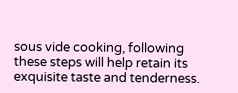sous vide cooking, following these steps will help retain its exquisite taste and tenderness.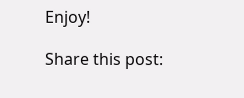Enjoy!

Share this post: